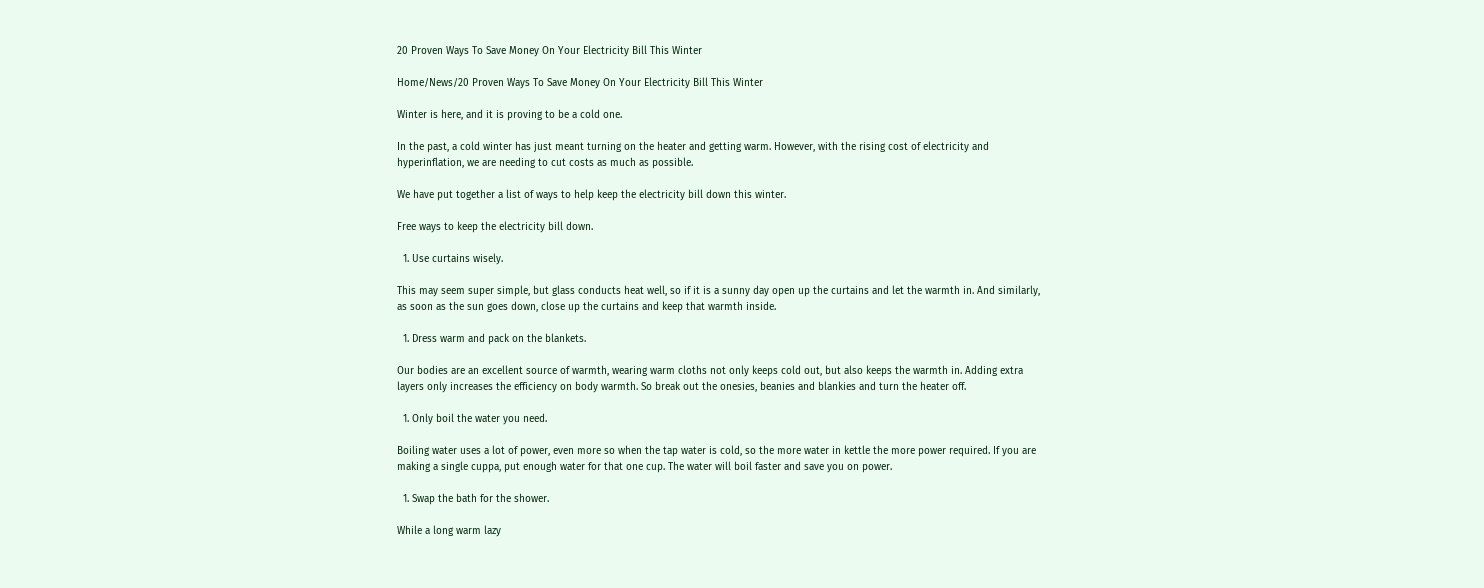20 Proven Ways To Save Money On Your Electricity Bill This Winter

Home/News/20 Proven Ways To Save Money On Your Electricity Bill This Winter

Winter is here, and it is proving to be a cold one.

In the past, a cold winter has just meant turning on the heater and getting warm. However, with the rising cost of electricity and hyperinflation, we are needing to cut costs as much as possible.

We have put together a list of ways to help keep the electricity bill down this winter.

Free ways to keep the electricity bill down.

  1. Use curtains wisely.

This may seem super simple, but glass conducts heat well, so if it is a sunny day open up the curtains and let the warmth in. And similarly, as soon as the sun goes down, close up the curtains and keep that warmth inside.

  1. Dress warm and pack on the blankets.

Our bodies are an excellent source of warmth, wearing warm cloths not only keeps cold out, but also keeps the warmth in. Adding extra layers only increases the efficiency on body warmth. So break out the onesies, beanies and blankies and turn the heater off.

  1. Only boil the water you need.

Boiling water uses a lot of power, even more so when the tap water is cold, so the more water in kettle the more power required. If you are making a single cuppa, put enough water for that one cup. The water will boil faster and save you on power.

  1. Swap the bath for the shower.

While a long warm lazy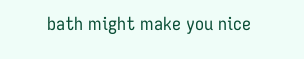bath might make you nice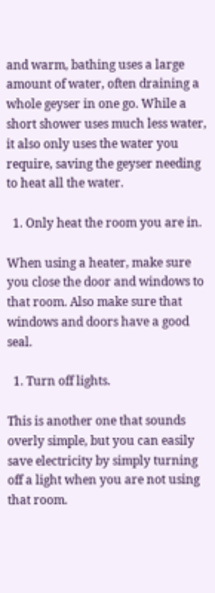and warm, bathing uses a large amount of water, often draining a whole geyser in one go. While a short shower uses much less water, it also only uses the water you require, saving the geyser needing to heat all the water.

  1. Only heat the room you are in.

When using a heater, make sure you close the door and windows to that room. Also make sure that windows and doors have a good seal.

  1. Turn off lights.

This is another one that sounds overly simple, but you can easily save electricity by simply turning off a light when you are not using that room.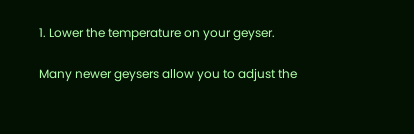1. Lower the temperature on your geyser.

Many newer geysers allow you to adjust the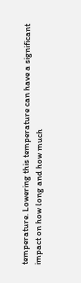temperature. Lowering this temperature can have a significant impact on how long and how much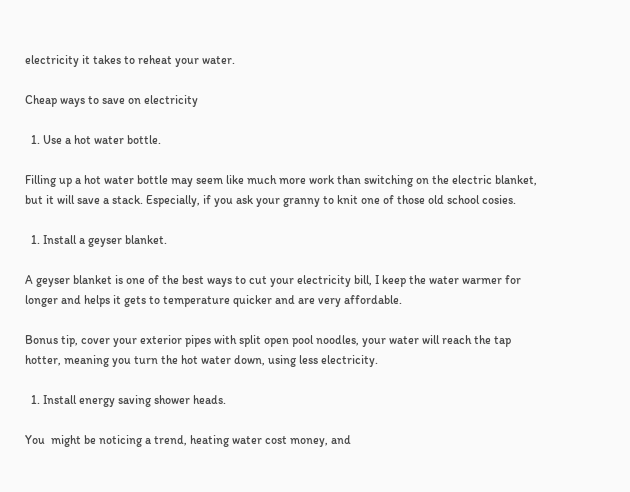electricity it takes to reheat your water.

Cheap ways to save on electricity

  1. Use a hot water bottle.

Filling up a hot water bottle may seem like much more work than switching on the electric blanket, but it will save a stack. Especially, if you ask your granny to knit one of those old school cosies.

  1. Install a geyser blanket.

A geyser blanket is one of the best ways to cut your electricity bill, I keep the water warmer for longer and helps it gets to temperature quicker and are very affordable.

Bonus tip, cover your exterior pipes with split open pool noodles, your water will reach the tap hotter, meaning you turn the hot water down, using less electricity.

  1. Install energy saving shower heads.

You  might be noticing a trend, heating water cost money, and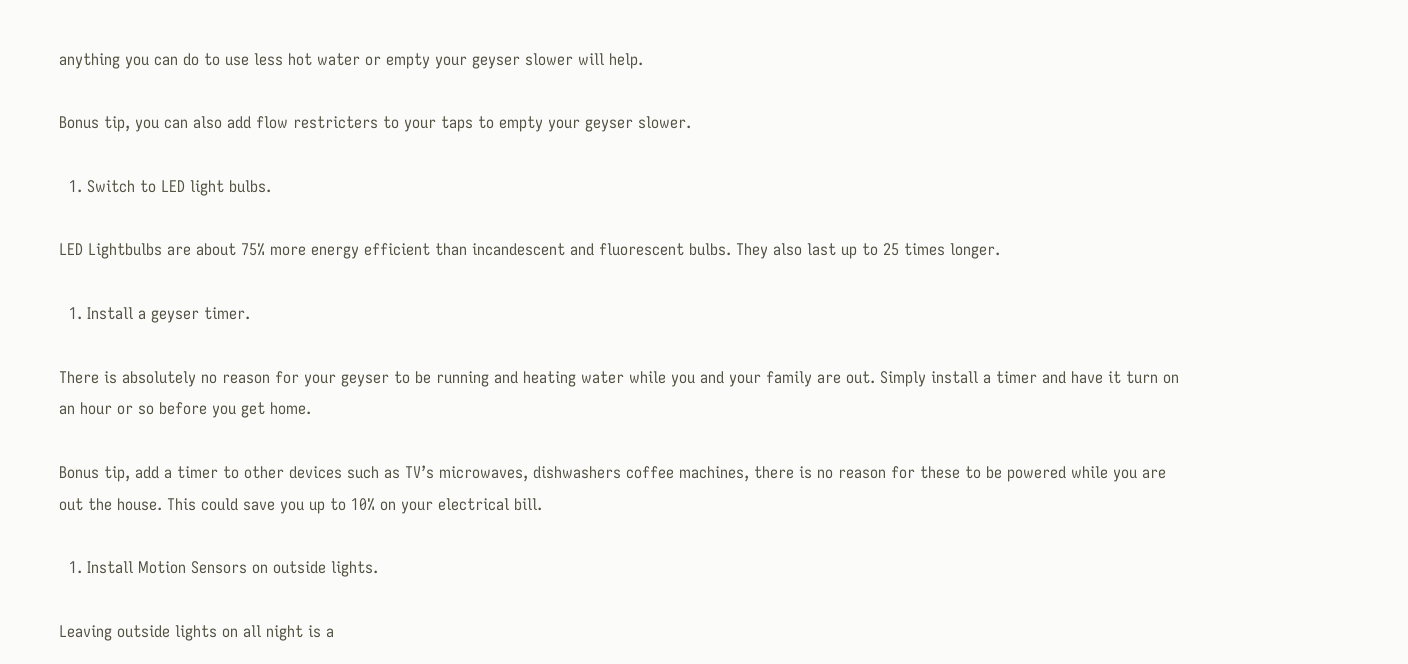anything you can do to use less hot water or empty your geyser slower will help.

Bonus tip, you can also add flow restricters to your taps to empty your geyser slower.

  1. Switch to LED light bulbs.

LED Lightbulbs are about 75% more energy efficient than incandescent and fluorescent bulbs. They also last up to 25 times longer.

  1. Install a geyser timer.

There is absolutely no reason for your geyser to be running and heating water while you and your family are out. Simply install a timer and have it turn on an hour or so before you get home.

Bonus tip, add a timer to other devices such as TV’s microwaves, dishwashers coffee machines, there is no reason for these to be powered while you are out the house. This could save you up to 10% on your electrical bill.

  1. Install Motion Sensors on outside lights.

Leaving outside lights on all night is a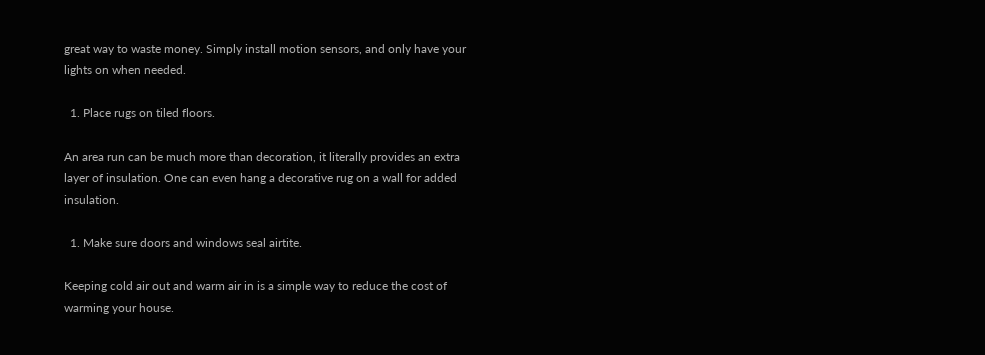great way to waste money. Simply install motion sensors, and only have your lights on when needed.

  1. Place rugs on tiled floors.

An area run can be much more than decoration, it literally provides an extra layer of insulation. One can even hang a decorative rug on a wall for added insulation.

  1. Make sure doors and windows seal airtite.

Keeping cold air out and warm air in is a simple way to reduce the cost of warming your house.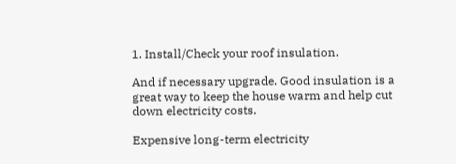1. Install/Check your roof insulation.

And if necessary upgrade. Good insulation is a great way to keep the house warm and help cut down electricity costs.

Expensive long-term electricity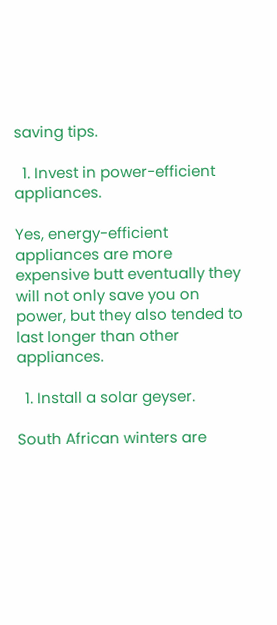saving tips.

  1. Invest in power-efficient appliances.

Yes, energy-efficient appliances are more expensive butt eventually they will not only save you on power, but they also tended to last longer than other appliances.

  1. Install a solar geyser.

South African winters are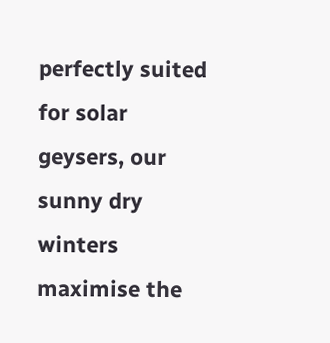perfectly suited for solar geysers, our sunny dry winters maximise the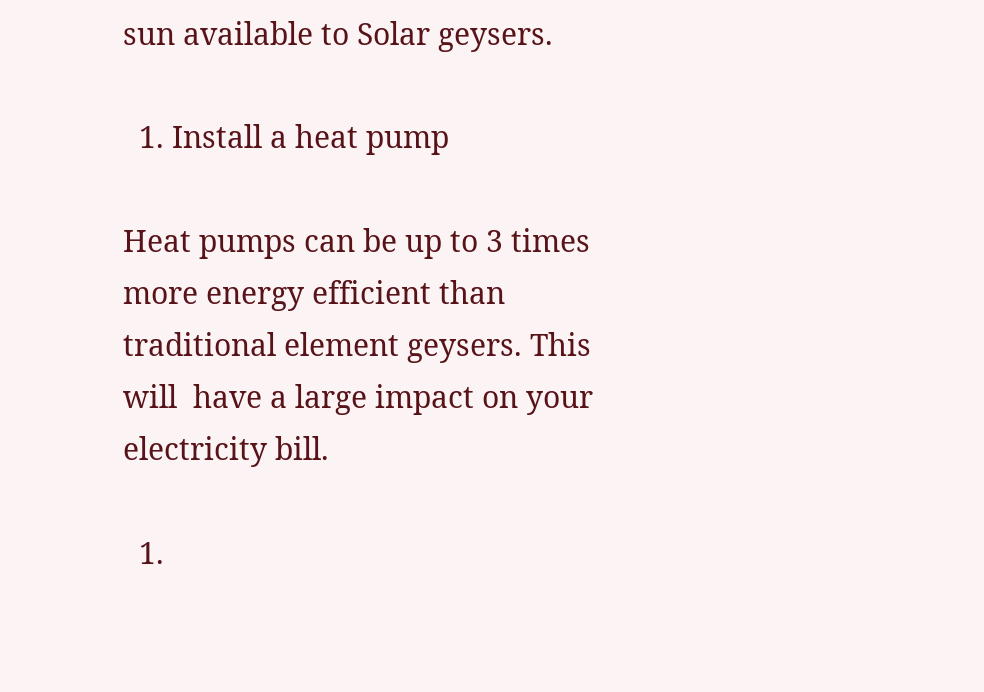sun available to Solar geysers.

  1. Install a heat pump

Heat pumps can be up to 3 times more energy efficient than traditional element geysers. This will  have a large impact on your electricity bill.

  1.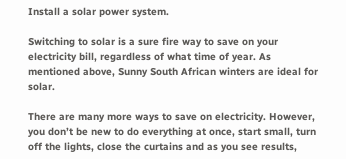Install a solar power system.

Switching to solar is a sure fire way to save on your electricity bill, regardless of what time of year. As mentioned above, Sunny South African winters are ideal for solar.

There are many more ways to save on electricity. However, you don’t be new to do everything at once, start small, turn off the lights, close the curtains and as you see results,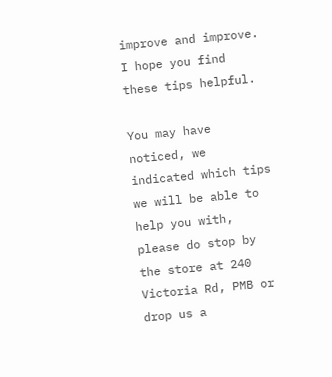improve and improve. I hope you find these tips helpful.

You may have noticed, we indicated which tips we will be able to help you with, please do stop by the store at 240 Victoria Rd, PMB or drop us a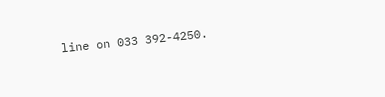line on 033 392-4250.